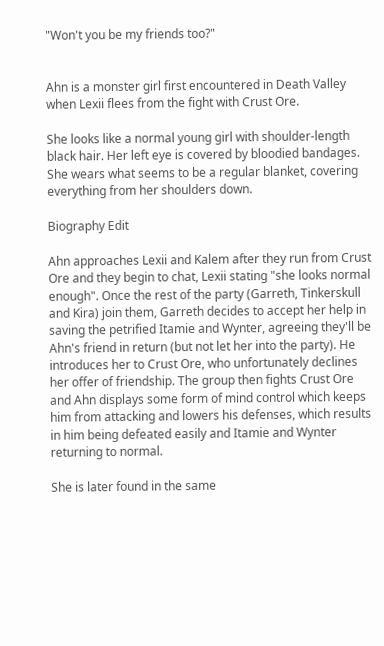"Won't you be my friends too?"


Ahn is a monster girl first encountered in Death Valley when Lexii flees from the fight with Crust Ore.

She looks like a normal young girl with shoulder-length black hair. Her left eye is covered by bloodied bandages. She wears what seems to be a regular blanket, covering everything from her shoulders down.

Biography Edit

Ahn approaches Lexii and Kalem after they run from Crust Ore and they begin to chat, Lexii stating "she looks normal enough". Once the rest of the party (Garreth, Tinkerskull and Kira) join them, Garreth decides to accept her help in saving the petrified Itamie and Wynter, agreeing they'll be Ahn's friend in return (but not let her into the party). He introduces her to Crust Ore, who unfortunately declines her offer of friendship. The group then fights Crust Ore and Ahn displays some form of mind control which keeps him from attacking and lowers his defenses, which results in him being defeated easily and Itamie and Wynter returning to normal.

She is later found in the same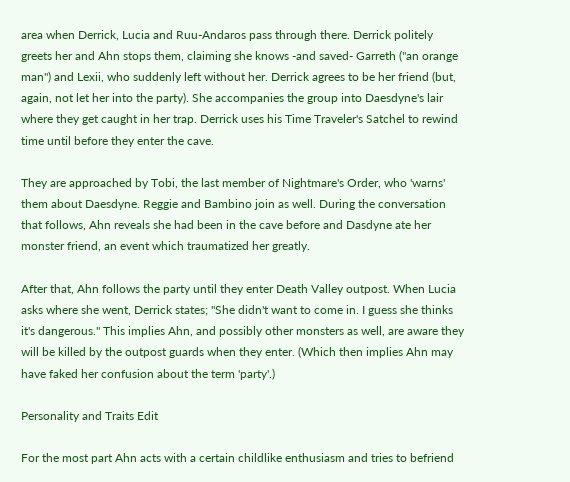area when Derrick, Lucia and Ruu-Andaros pass through there. Derrick politely greets her and Ahn stops them, claiming she knows -and saved- Garreth ("an orange man") and Lexii, who suddenly left without her. Derrick agrees to be her friend (but, again, not let her into the party). She accompanies the group into Daesdyne's lair where they get caught in her trap. Derrick uses his Time Traveler's Satchel to rewind time until before they enter the cave.

They are approached by Tobi, the last member of Nightmare's Order, who 'warns' them about Daesdyne. Reggie and Bambino join as well. During the conversation that follows, Ahn reveals she had been in the cave before and Dasdyne ate her monster friend, an event which traumatized her greatly.

After that, Ahn follows the party until they enter Death Valley outpost. When Lucia asks where she went, Derrick states; "She didn't want to come in. I guess she thinks it's dangerous." This implies Ahn, and possibly other monsters as well, are aware they will be killed by the outpost guards when they enter. (Which then implies Ahn may have faked her confusion about the term 'party'.)

Personality and Traits Edit

For the most part Ahn acts with a certain childlike enthusiasm and tries to befriend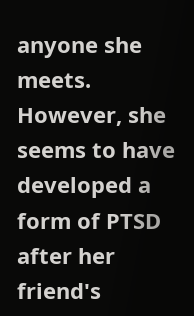anyone she meets. However, she seems to have developed a form of PTSD after her friend's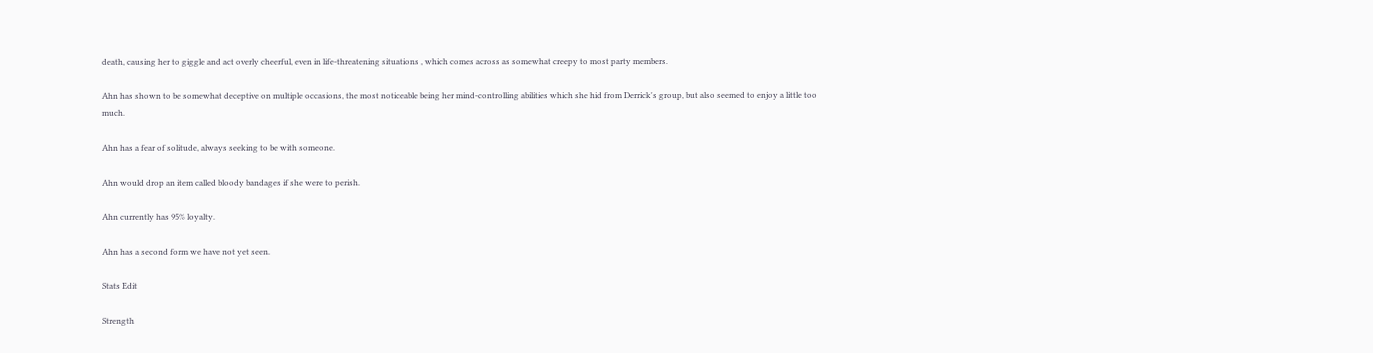death, causing her to giggle and act overly cheerful, even in life-threatening situations , which comes across as somewhat creepy to most party members.

Ahn has shown to be somewhat deceptive on multiple occasions, the most noticeable being her mind-controlling abilities which she hid from Derrick's group, but also seemed to enjoy a little too much.

Ahn has a fear of solitude, always seeking to be with someone.

Ahn would drop an item called bloody bandages if she were to perish.

Ahn currently has 95% loyalty.

Ahn has a second form we have not yet seen.

Stats Edit

Strength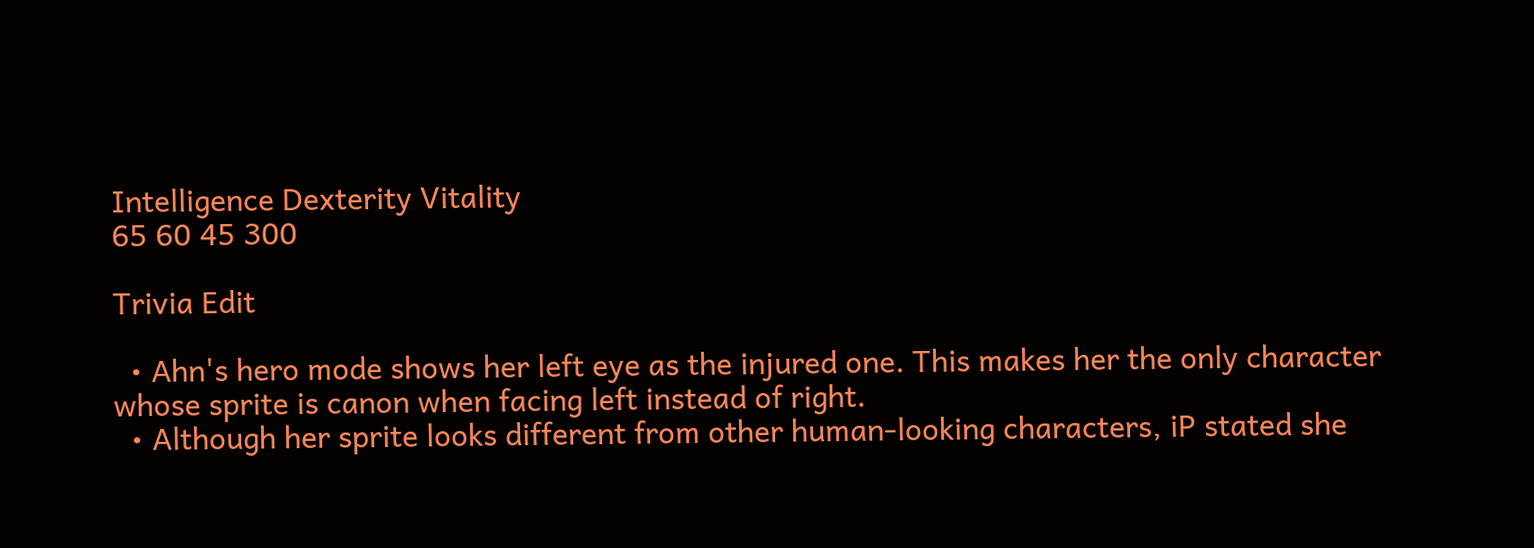Intelligence Dexterity Vitality
65 60 45 300

Trivia Edit

  • Ahn's hero mode shows her left eye as the injured one. This makes her the only character whose sprite is canon when facing left instead of right.
  • Although her sprite looks different from other human-looking characters, iP stated she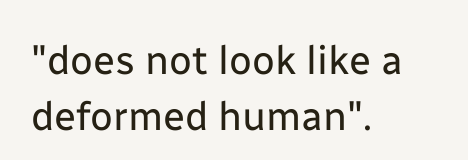"does not look like a deformed human".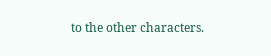to the other characters.